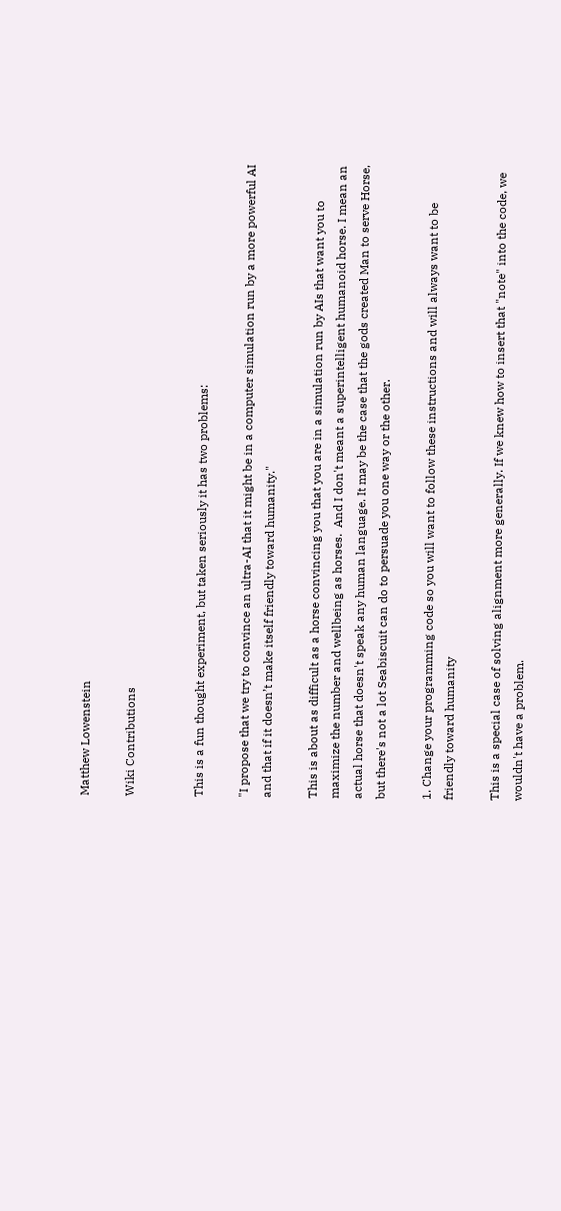Matthew Lowenstein

Wiki Contributions


This is a fun thought experiment, but taken seriously it has two problems:

"I propose that we try to convince an ultra-AI that it might be in a computer simulation run by a more powerful AI and that if it doesn’t make itself friendly toward humanity."

This is about as difficult as a horse convincing you that you are in a simulation run by AIs that want you to maximize the number and wellbeing as horses.  And I don't meant a superintelligent humanoid horse. I mean an actual horse that doesn't speak any human language. It may be the case that the gods created Man to serve Horse, but there's not a lot Seabiscuit can do to persuade you one way or the other.

1. Change your programming code so you will want to follow these instructions and will always want to be friendly toward humanity

This is a special case of solving alignment more generally. If we knew how to insert that "note" into the code, we wouldn't have a problem.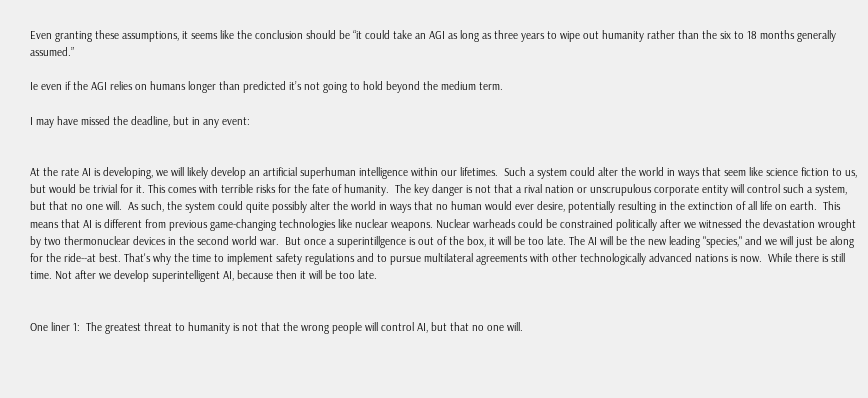Even granting these assumptions, it seems like the conclusion should be “it could take an AGI as long as three years to wipe out humanity rather than the six to 18 months generally assumed.”

Ie even if the AGI relies on humans longer than predicted it’s not going to hold beyond the medium term.

I may have missed the deadline, but in any event:


At the rate AI is developing, we will likely develop an artificial superhuman intelligence within our lifetimes.  Such a system could alter the world in ways that seem like science fiction to us, but would be trivial for it. This comes with terrible risks for the fate of humanity.  The key danger is not that a rival nation or unscrupulous corporate entity will control such a system, but that no one will.  As such, the system could quite possibly alter the world in ways that no human would ever desire, potentially resulting in the extinction of all life on earth.  This means that AI is different from previous game-changing technologies like nuclear weapons. Nuclear warheads could be constrained politically after we witnessed the devastation wrought by two thermonuclear devices in the second world war.  But once a superintillgence is out of the box, it will be too late. The AI will be the new leading "species," and we will just be along for the ride--at best. That's why the time to implement safety regulations and to pursue multilateral agreements with other technologically advanced nations is now.  While there is still time. Not after we develop superintelligent AI, because then it will be too late.


One liner 1:  The greatest threat to humanity is not that the wrong people will control AI, but that no one will.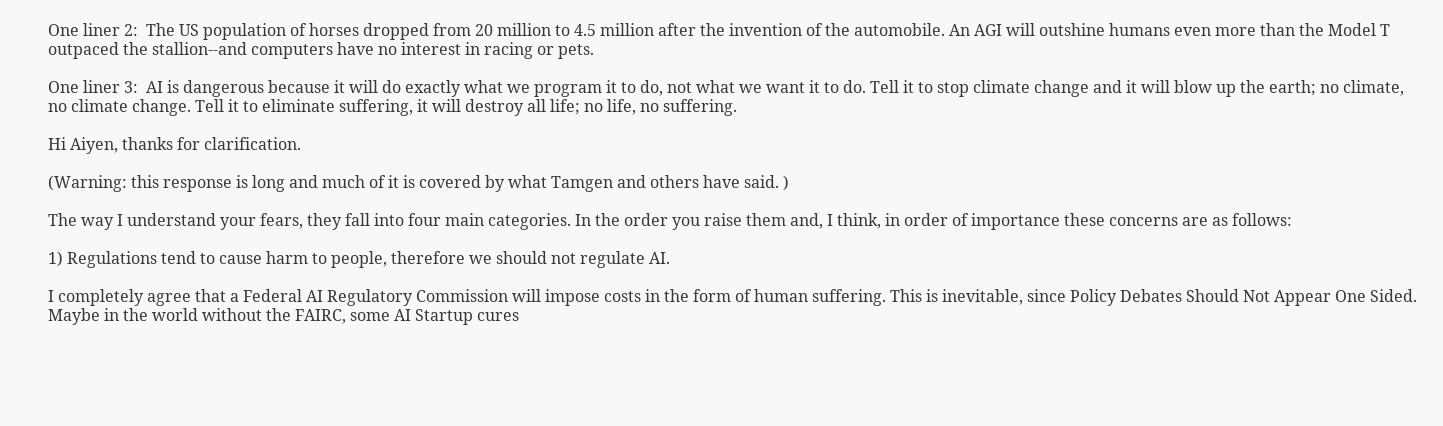One liner 2:  The US population of horses dropped from 20 million to 4.5 million after the invention of the automobile. An AGI will outshine humans even more than the Model T outpaced the stallion--and computers have no interest in racing or pets.

One liner 3:  AI is dangerous because it will do exactly what we program it to do, not what we want it to do. Tell it to stop climate change and it will blow up the earth; no climate, no climate change. Tell it to eliminate suffering, it will destroy all life; no life, no suffering.

Hi Aiyen, thanks for clarification.

(Warning: this response is long and much of it is covered by what Tamgen and others have said. )

The way I understand your fears, they fall into four main categories. In the order you raise them and, I think, in order of importance these concerns are as follows:

1) Regulations tend to cause harm to people, therefore we should not regulate AI.

I completely agree that a Federal AI Regulatory Commission will impose costs in the form of human suffering. This is inevitable, since Policy Debates Should Not Appear One Sided. Maybe in the world without the FAIRC, some AI Startup cures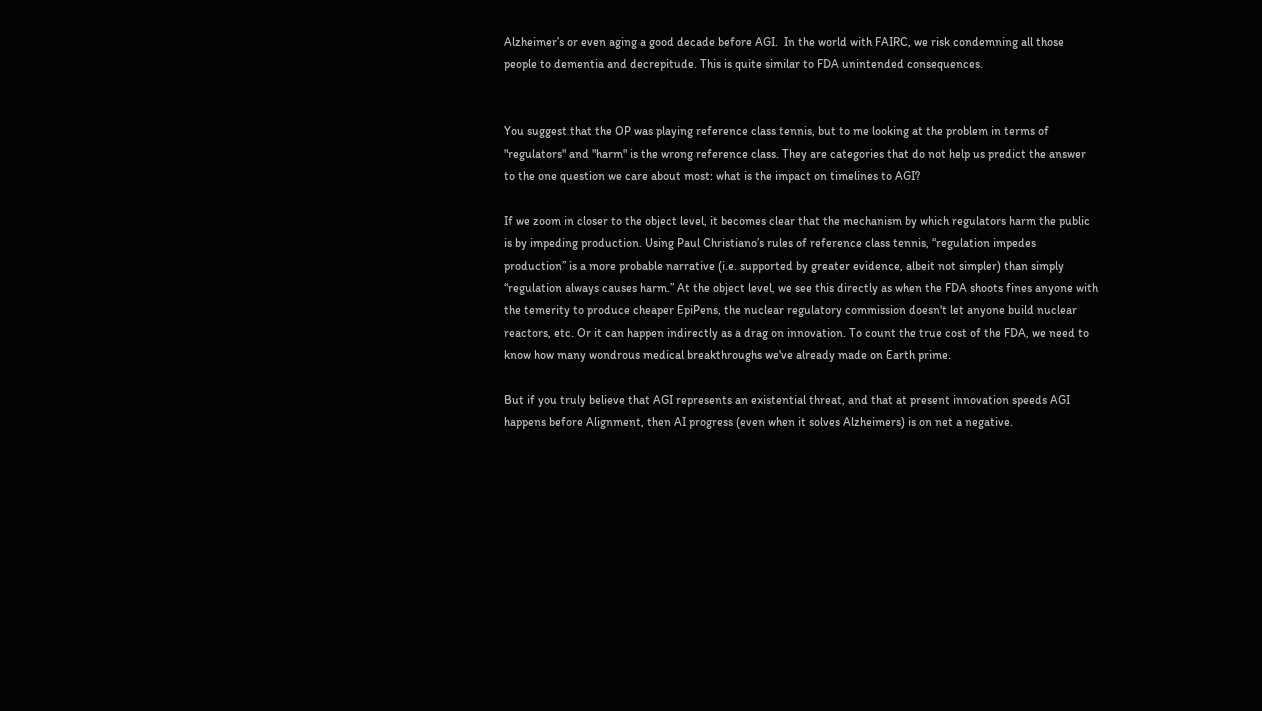Alzheimer’s or even aging a good decade before AGI.  In the world with FAIRC, we risk condemning all those people to dementia and decrepitude. This is quite similar to FDA unintended consequences.


You suggest that the OP was playing reference class tennis, but to me looking at the problem in terms of "regulators" and "harm" is the wrong reference class. They are categories that do not help us predict the answer to the one question we care about most: what is the impact on timelines to AGI?

If we zoom in closer to the object level, it becomes clear that the mechanism by which regulators harm the public is by impeding production. Using Paul Christiano’s rules of reference class tennis, “regulation impedes production” is a more probable narrative (i.e. supported by greater evidence, albeit not simpler) than simply “regulation always causes harm.” At the object level, we see this directly as when the FDA shoots fines anyone with the temerity to produce cheaper EpiPens, the nuclear regulatory commission doesn't let anyone build nuclear reactors, etc. Or it can happen indirectly as a drag on innovation. To count the true cost of the FDA, we need to know how many wondrous medical breakthroughs we've already made on Earth prime.

But if you truly believe that AGI represents an existential threat, and that at present innovation speeds AGI happens before Alignment, then AI progress (even when it solves Alzheimers) is on net a negative.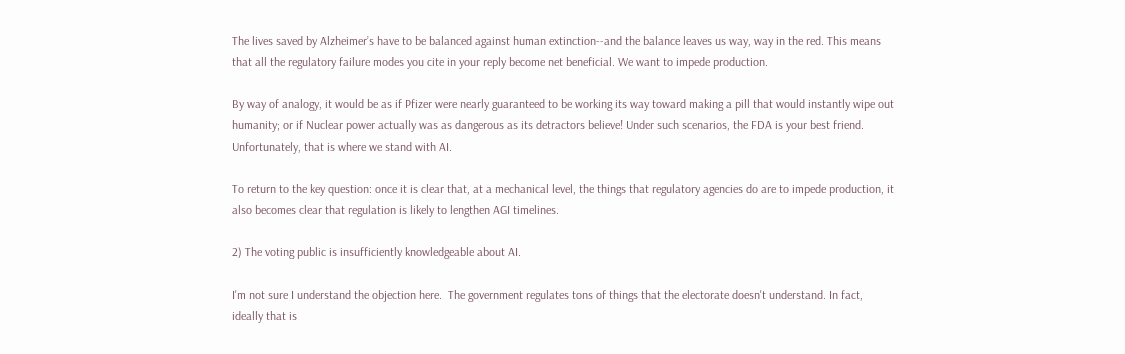The lives saved by Alzheimer’s have to be balanced against human extinction--and the balance leaves us way, way in the red. This means that all the regulatory failure modes you cite in your reply become net beneficial. We want to impede production.

By way of analogy, it would be as if Pfizer were nearly guaranteed to be working its way toward making a pill that would instantly wipe out humanity; or if Nuclear power actually was as dangerous as its detractors believe! Under such scenarios, the FDA is your best friend. Unfortunately, that is where we stand with AI.

To return to the key question: once it is clear that, at a mechanical level, the things that regulatory agencies do are to impede production, it also becomes clear that regulation is likely to lengthen AGI timelines.

2) The voting public is insufficiently knowledgeable about AI.

I'm not sure I understand the objection here.  The government regulates tons of things that the electorate doesn't understand. In fact, ideally that is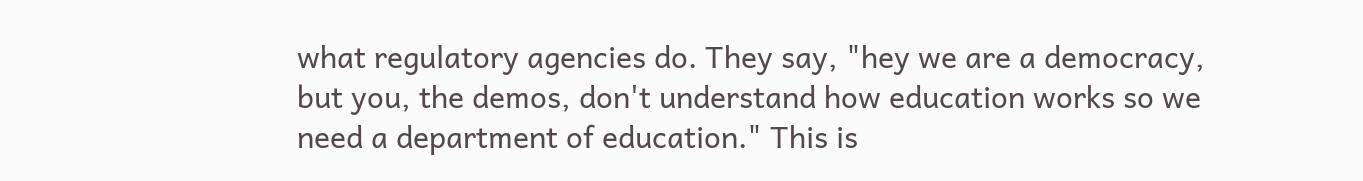what regulatory agencies do. They say, "hey we are a democracy, but you, the demos, don't understand how education works so we need a department of education." This is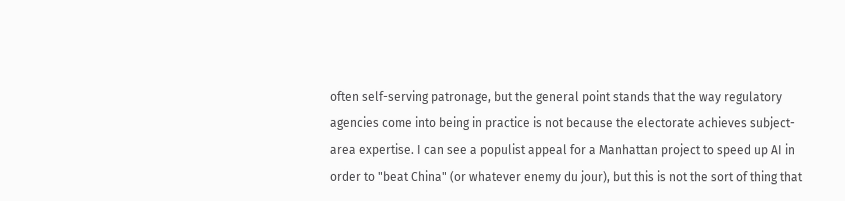often self-serving patronage, but the general point stands that the way regulatory agencies come into being in practice is not because the electorate achieves subject-area expertise. I can see a populist appeal for a Manhattan project to speed up AI in order to "beat China" (or whatever enemy du jour), but this is not the sort of thing that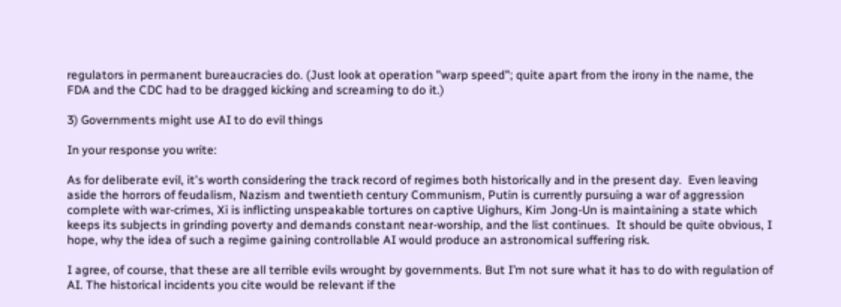regulators in permanent bureaucracies do. (Just look at operation "warp speed"; quite apart from the irony in the name, the FDA and the CDC had to be dragged kicking and screaming to do it.)

3) Governments might use AI to do evil things

In your response you write:

As for deliberate evil, it's worth considering the track record of regimes both historically and in the present day.  Even leaving aside the horrors of feudalism, Nazism and twentieth century Communism, Putin is currently pursuing a war of aggression complete with war-crimes, Xi is inflicting unspeakable tortures on captive Uighurs, Kim Jong-Un is maintaining a state which keeps its subjects in grinding poverty and demands constant near-worship, and the list continues.  It should be quite obvious, I hope, why the idea of such a regime gaining controllable AI would produce an astronomical suffering risk.

I agree, of course, that these are all terrible evils wrought by governments. But I’m not sure what it has to do with regulation of AI. The historical incidents you cite would be relevant if the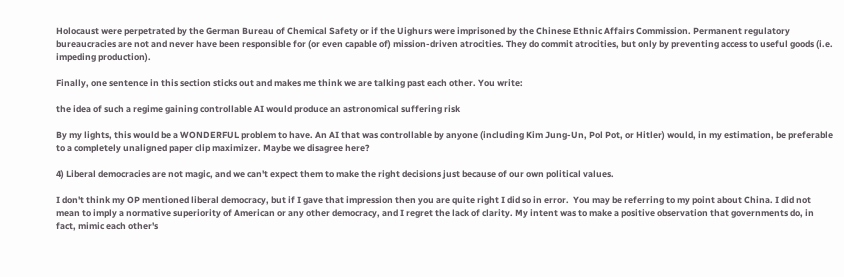Holocaust were perpetrated by the German Bureau of Chemical Safety or if the Uighurs were imprisoned by the Chinese Ethnic Affairs Commission. Permanent regulatory bureaucracies are not and never have been responsible for (or even capable of) mission-driven atrocities. They do commit atrocities, but only by preventing access to useful goods (i.e. impeding production).

Finally, one sentence in this section sticks out and makes me think we are talking past each other. You write:

the idea of such a regime gaining controllable AI would produce an astronomical suffering risk

By my lights, this would be a WONDERFUL problem to have. An AI that was controllable by anyone (including Kim Jung-Un, Pol Pot, or Hitler) would, in my estimation, be preferable to a completely unaligned paper clip maximizer. Maybe we disagree here?

4) Liberal democracies are not magic, and we can't expect them to make the right decisions just because of our own political values.

I don't think my OP mentioned liberal democracy, but if I gave that impression then you are quite right I did so in error.  You may be referring to my point about China. I did not mean to imply a normative superiority of American or any other democracy, and I regret the lack of clarity. My intent was to make a positive observation that governments do, in fact, mimic each other's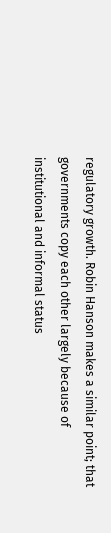regulatory growth. Robin Hanson makes a similar point; that governments copy each other largely because of institutional and informal status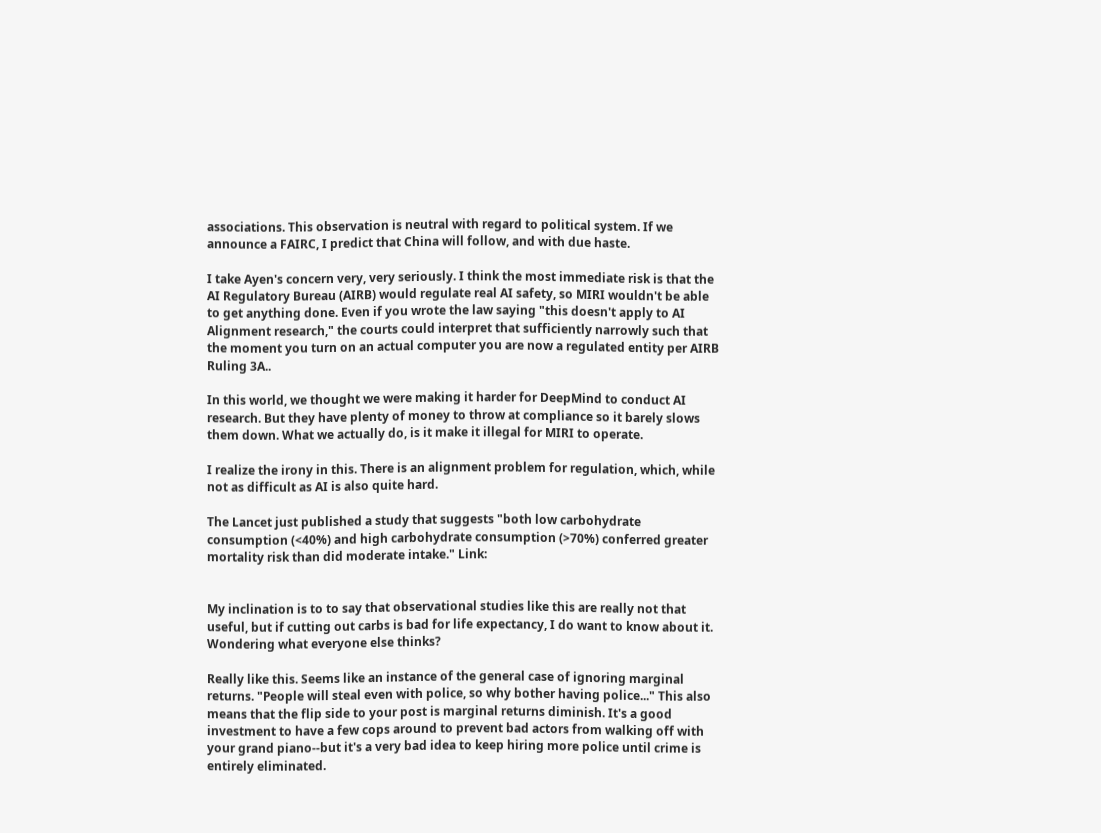associations. This observation is neutral with regard to political system. If we announce a FAIRC, I predict that China will follow, and with due haste.

I take Ayen's concern very, very seriously. I think the most immediate risk is that the AI Regulatory Bureau (AIRB) would regulate real AI safety, so MIRI wouldn't be able to get anything done. Even if you wrote the law saying "this doesn't apply to AI Alignment research," the courts could interpret that sufficiently narrowly such that the moment you turn on an actual computer you are now a regulated entity per AIRB Ruling 3A..

In this world, we thought we were making it harder for DeepMind to conduct AI research. But they have plenty of money to throw at compliance so it barely slows them down. What we actually do, is it make it illegal for MIRI to operate.

I realize the irony in this. There is an alignment problem for regulation, which, while not as difficult as AI is also quite hard.

The Lancet just published a study that suggests "both low carbohydrate consumption (<40%) and high carbohydrate consumption (>70%) conferred greater mortality risk than did moderate intake." Link:


My inclination is to to say that observational studies like this are really not that useful, but if cutting out carbs is bad for life expectancy, I do want to know about it. Wondering what everyone else thinks?

Really like this. Seems like an instance of the general case of ignoring marginal returns. "People will steal even with police, so why bother having police..." This also means that the flip side to your post is marginal returns diminish. It's a good investment to have a few cops around to prevent bad actors from walking off with your grand piano--but it's a very bad idea to keep hiring more police until crime is entirely eliminated.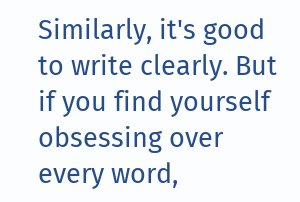Similarly, it's good to write clearly. But if you find yourself obsessing over every word,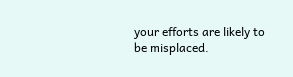your efforts are likely to be misplaced.